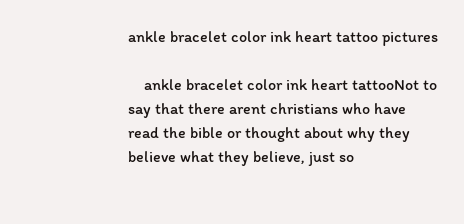ankle bracelet color ink heart tattoo pictures

    ankle bracelet color ink heart tattooNot to say that there arent christians who have read the bible or thought about why they believe what they believe, just so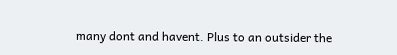many dont and havent. Plus to an outsider the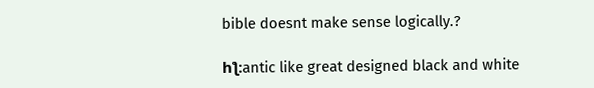bible doesnt make sense logically.?

һƪ:antic like great designed black and white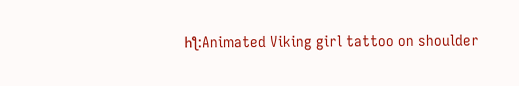һƪ:Animated Viking girl tattoo on shoulder